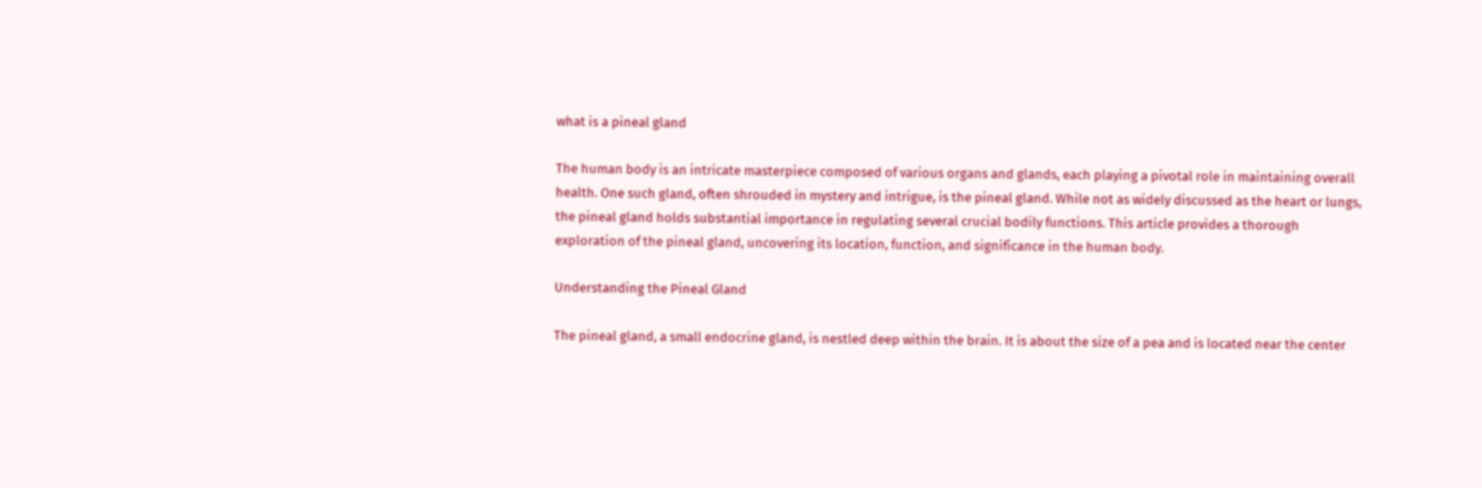what is a pineal gland

The human body is an intricate masterpiece composed of various organs and glands, each playing a pivotal role in maintaining overall health. One such gland, often shrouded in mystery and intrigue, is the pineal gland. While not as widely discussed as the heart or lungs, the pineal gland holds substantial importance in regulating several crucial bodily functions. This article provides a thorough exploration of the pineal gland, uncovering its location, function, and significance in the human body.

Understanding the Pineal Gland

The pineal gland, a small endocrine gland, is nestled deep within the brain. It is about the size of a pea and is located near the center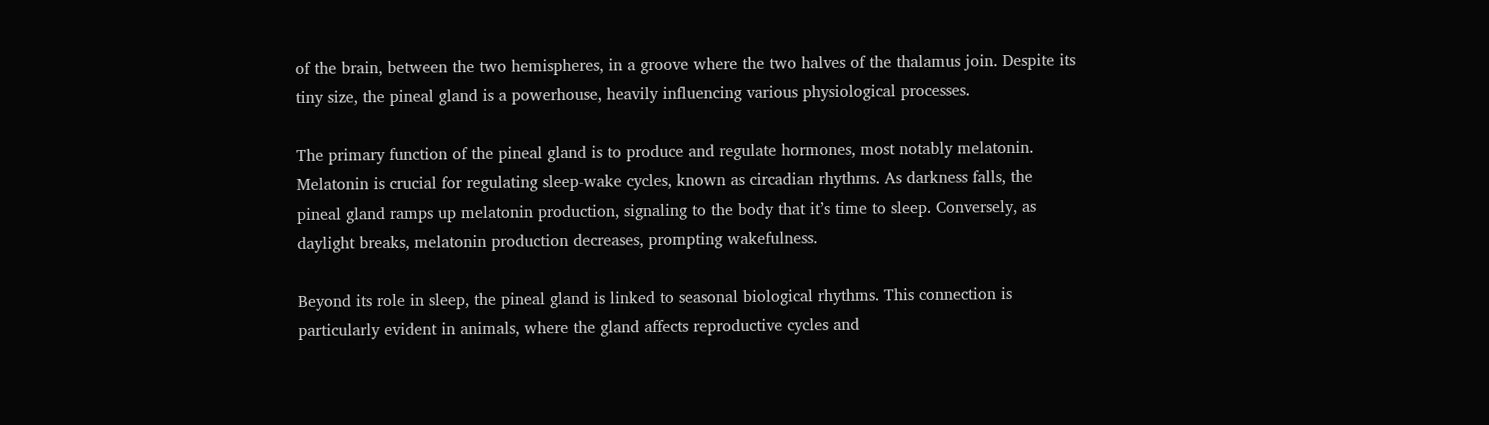of the brain, between the two hemispheres, in a groove where the two halves of the thalamus join. Despite its tiny size, the pineal gland is a powerhouse, heavily influencing various physiological processes.

The primary function of the pineal gland is to produce and regulate hormones, most notably melatonin. Melatonin is crucial for regulating sleep-wake cycles, known as circadian rhythms. As darkness falls, the pineal gland ramps up melatonin production, signaling to the body that it’s time to sleep. Conversely, as daylight breaks, melatonin production decreases, prompting wakefulness.

Beyond its role in sleep, the pineal gland is linked to seasonal biological rhythms. This connection is particularly evident in animals, where the gland affects reproductive cycles and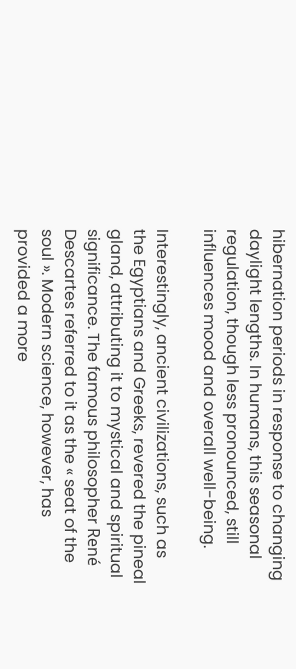hibernation periods in response to changing daylight lengths. In humans, this seasonal regulation, though less pronounced, still influences mood and overall well-being.

Interestingly, ancient civilizations, such as the Egyptians and Greeks, revered the pineal gland, attributing it to mystical and spiritual significance. The famous philosopher René Descartes referred to it as the « seat of the soul ». Modern science, however, has provided a more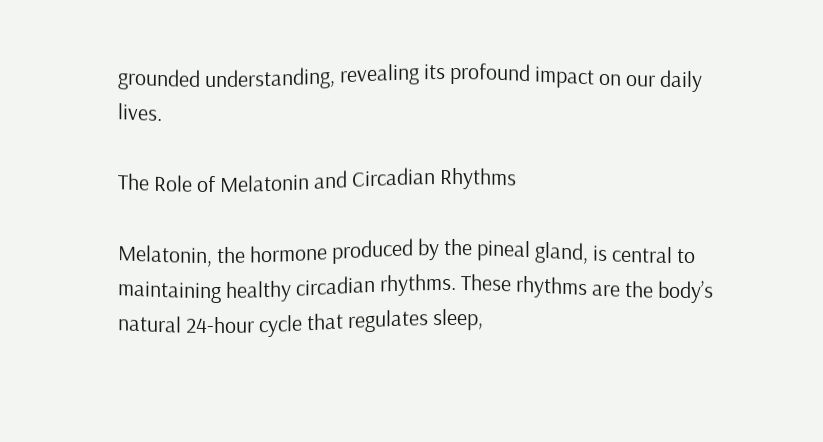grounded understanding, revealing its profound impact on our daily lives.

The Role of Melatonin and Circadian Rhythms

Melatonin, the hormone produced by the pineal gland, is central to maintaining healthy circadian rhythms. These rhythms are the body’s natural 24-hour cycle that regulates sleep,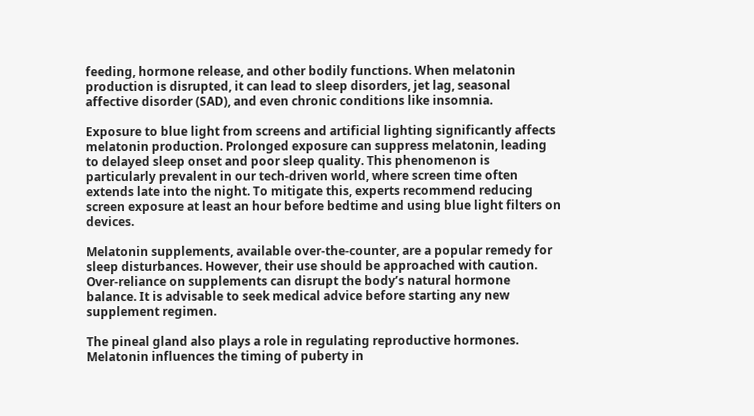feeding, hormone release, and other bodily functions. When melatonin production is disrupted, it can lead to sleep disorders, jet lag, seasonal affective disorder (SAD), and even chronic conditions like insomnia.

Exposure to blue light from screens and artificial lighting significantly affects melatonin production. Prolonged exposure can suppress melatonin, leading to delayed sleep onset and poor sleep quality. This phenomenon is particularly prevalent in our tech-driven world, where screen time often extends late into the night. To mitigate this, experts recommend reducing screen exposure at least an hour before bedtime and using blue light filters on devices.

Melatonin supplements, available over-the-counter, are a popular remedy for sleep disturbances. However, their use should be approached with caution. Over-reliance on supplements can disrupt the body’s natural hormone balance. It is advisable to seek medical advice before starting any new supplement regimen.

The pineal gland also plays a role in regulating reproductive hormones. Melatonin influences the timing of puberty in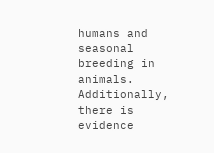humans and seasonal breeding in animals. Additionally, there is evidence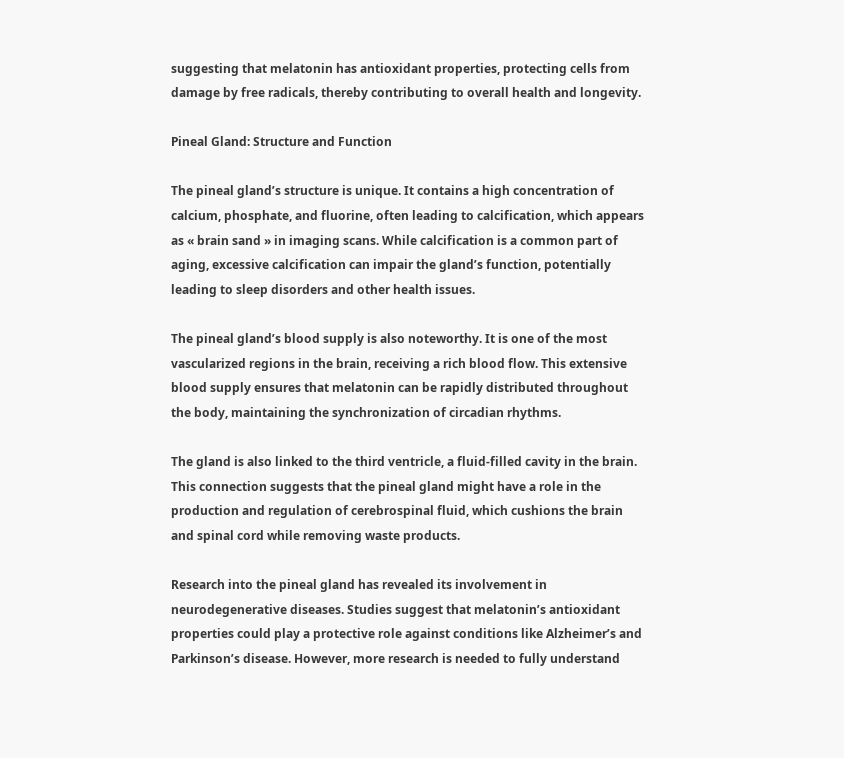suggesting that melatonin has antioxidant properties, protecting cells from damage by free radicals, thereby contributing to overall health and longevity.

Pineal Gland: Structure and Function

The pineal gland’s structure is unique. It contains a high concentration of calcium, phosphate, and fluorine, often leading to calcification, which appears as « brain sand » in imaging scans. While calcification is a common part of aging, excessive calcification can impair the gland’s function, potentially leading to sleep disorders and other health issues.

The pineal gland’s blood supply is also noteworthy. It is one of the most vascularized regions in the brain, receiving a rich blood flow. This extensive blood supply ensures that melatonin can be rapidly distributed throughout the body, maintaining the synchronization of circadian rhythms.

The gland is also linked to the third ventricle, a fluid-filled cavity in the brain. This connection suggests that the pineal gland might have a role in the production and regulation of cerebrospinal fluid, which cushions the brain and spinal cord while removing waste products.

Research into the pineal gland has revealed its involvement in neurodegenerative diseases. Studies suggest that melatonin’s antioxidant properties could play a protective role against conditions like Alzheimer’s and Parkinson’s disease. However, more research is needed to fully understand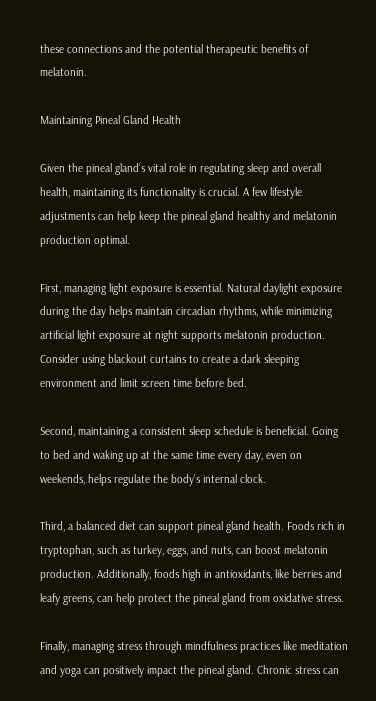these connections and the potential therapeutic benefits of melatonin.

Maintaining Pineal Gland Health

Given the pineal gland’s vital role in regulating sleep and overall health, maintaining its functionality is crucial. A few lifestyle adjustments can help keep the pineal gland healthy and melatonin production optimal.

First, managing light exposure is essential. Natural daylight exposure during the day helps maintain circadian rhythms, while minimizing artificial light exposure at night supports melatonin production. Consider using blackout curtains to create a dark sleeping environment and limit screen time before bed.

Second, maintaining a consistent sleep schedule is beneficial. Going to bed and waking up at the same time every day, even on weekends, helps regulate the body’s internal clock.

Third, a balanced diet can support pineal gland health. Foods rich in tryptophan, such as turkey, eggs, and nuts, can boost melatonin production. Additionally, foods high in antioxidants, like berries and leafy greens, can help protect the pineal gland from oxidative stress.

Finally, managing stress through mindfulness practices like meditation and yoga can positively impact the pineal gland. Chronic stress can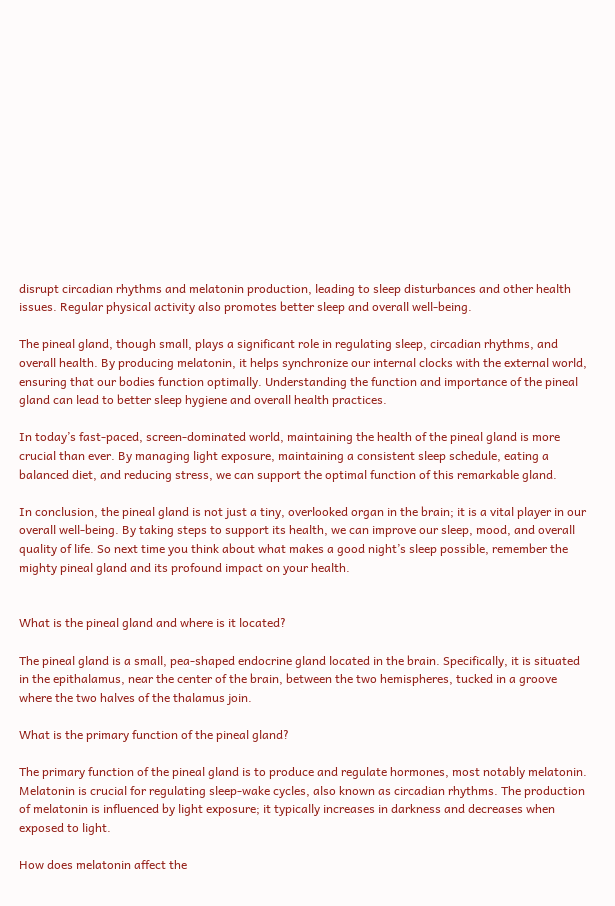disrupt circadian rhythms and melatonin production, leading to sleep disturbances and other health issues. Regular physical activity also promotes better sleep and overall well-being.

The pineal gland, though small, plays a significant role in regulating sleep, circadian rhythms, and overall health. By producing melatonin, it helps synchronize our internal clocks with the external world, ensuring that our bodies function optimally. Understanding the function and importance of the pineal gland can lead to better sleep hygiene and overall health practices.

In today’s fast-paced, screen-dominated world, maintaining the health of the pineal gland is more crucial than ever. By managing light exposure, maintaining a consistent sleep schedule, eating a balanced diet, and reducing stress, we can support the optimal function of this remarkable gland.

In conclusion, the pineal gland is not just a tiny, overlooked organ in the brain; it is a vital player in our overall well-being. By taking steps to support its health, we can improve our sleep, mood, and overall quality of life. So next time you think about what makes a good night’s sleep possible, remember the mighty pineal gland and its profound impact on your health.


What is the pineal gland and where is it located?

The pineal gland is a small, pea-shaped endocrine gland located in the brain. Specifically, it is situated in the epithalamus, near the center of the brain, between the two hemispheres, tucked in a groove where the two halves of the thalamus join.

What is the primary function of the pineal gland?

The primary function of the pineal gland is to produce and regulate hormones, most notably melatonin. Melatonin is crucial for regulating sleep-wake cycles, also known as circadian rhythms. The production of melatonin is influenced by light exposure; it typically increases in darkness and decreases when exposed to light.

How does melatonin affect the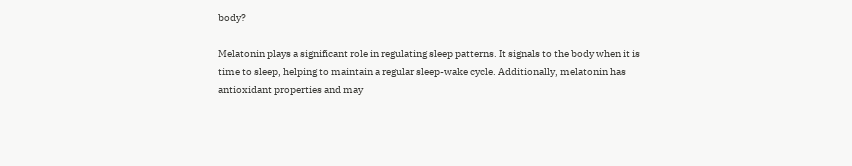body?

Melatonin plays a significant role in regulating sleep patterns. It signals to the body when it is time to sleep, helping to maintain a regular sleep-wake cycle. Additionally, melatonin has antioxidant properties and may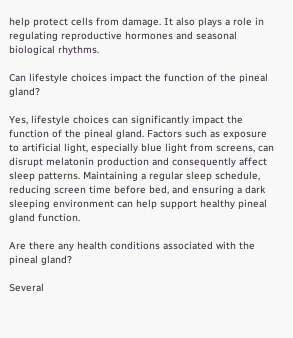help protect cells from damage. It also plays a role in regulating reproductive hormones and seasonal biological rhythms.

Can lifestyle choices impact the function of the pineal gland?

Yes, lifestyle choices can significantly impact the function of the pineal gland. Factors such as exposure to artificial light, especially blue light from screens, can disrupt melatonin production and consequently affect sleep patterns. Maintaining a regular sleep schedule, reducing screen time before bed, and ensuring a dark sleeping environment can help support healthy pineal gland function.

Are there any health conditions associated with the pineal gland?

Several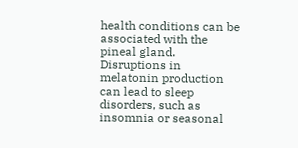health conditions can be associated with the pineal gland. Disruptions in melatonin production can lead to sleep disorders, such as insomnia or seasonal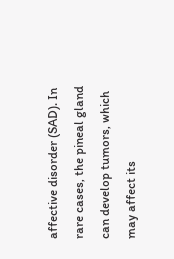affective disorder (SAD). In rare cases, the pineal gland can develop tumors, which may affect its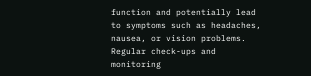function and potentially lead to symptoms such as headaches, nausea, or vision problems. Regular check-ups and monitoring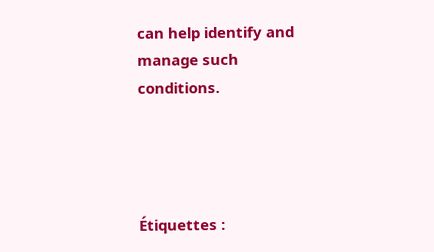can help identify and manage such conditions.




Étiquettes :